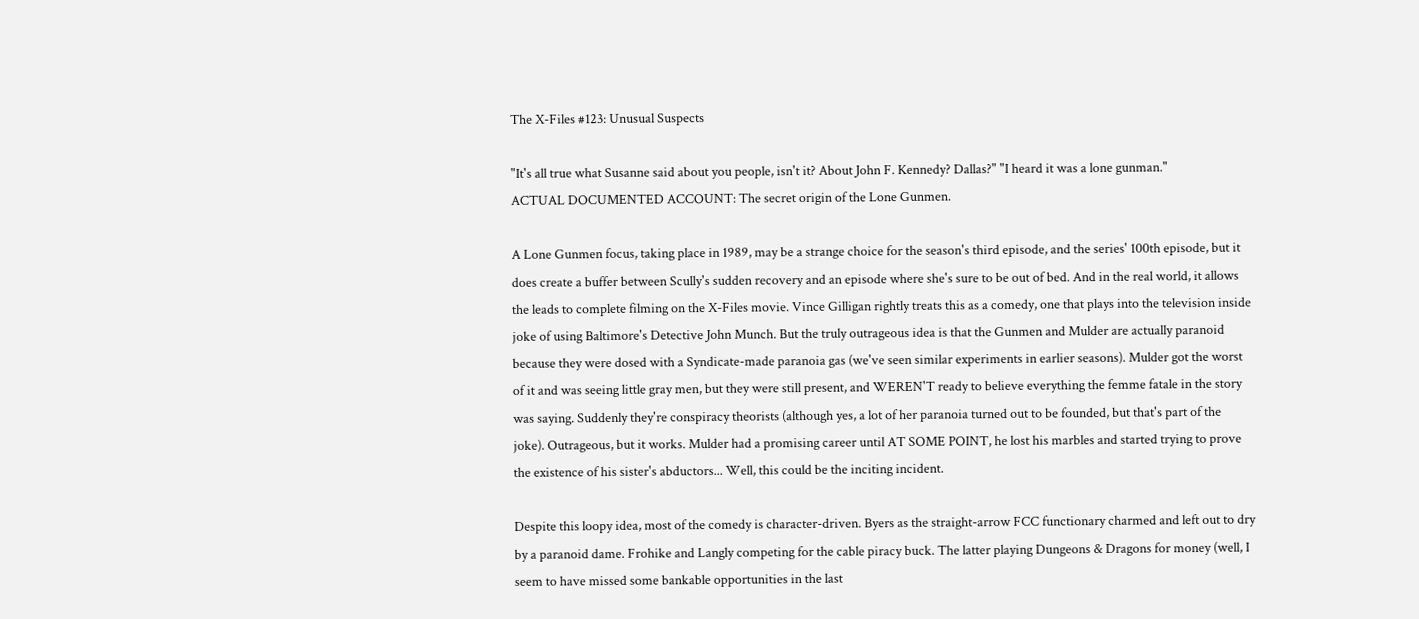The X-Files #123: Unusual Suspects

"It's all true what Susanne said about you people, isn't it? About John F. Kennedy? Dallas?" "I heard it was a lone gunman."
ACTUAL DOCUMENTED ACCOUNT: The secret origin of the Lone Gunmen.

A Lone Gunmen focus, taking place in 1989, may be a strange choice for the season's third episode, and the series' 100th episode, but it does create a buffer between Scully's sudden recovery and an episode where she's sure to be out of bed. And in the real world, it allows the leads to complete filming on the X-Files movie. Vince Gilligan rightly treats this as a comedy, one that plays into the television inside joke of using Baltimore's Detective John Munch. But the truly outrageous idea is that the Gunmen and Mulder are actually paranoid because they were dosed with a Syndicate-made paranoia gas (we've seen similar experiments in earlier seasons). Mulder got the worst of it and was seeing little gray men, but they were still present, and WEREN'T ready to believe everything the femme fatale in the story was saying. Suddenly they're conspiracy theorists (although yes, a lot of her paranoia turned out to be founded, but that's part of the joke). Outrageous, but it works. Mulder had a promising career until AT SOME POINT, he lost his marbles and started trying to prove the existence of his sister's abductors... Well, this could be the inciting incident.

Despite this loopy idea, most of the comedy is character-driven. Byers as the straight-arrow FCC functionary charmed and left out to dry by a paranoid dame. Frohike and Langly competing for the cable piracy buck. The latter playing Dungeons & Dragons for money (well, I seem to have missed some bankable opportunities in the last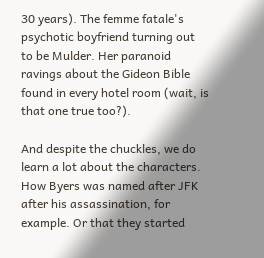30 years). The femme fatale's psychotic boyfriend turning out to be Mulder. Her paranoid ravings about the Gideon Bible found in every hotel room (wait, is that one true too?).

And despite the chuckles, we do learn a lot about the characters. How Byers was named after JFK after his assassination, for example. Or that they started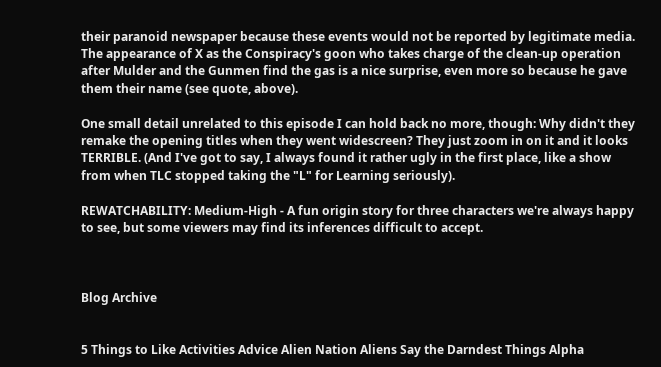their paranoid newspaper because these events would not be reported by legitimate media. The appearance of X as the Conspiracy's goon who takes charge of the clean-up operation after Mulder and the Gunmen find the gas is a nice surprise, even more so because he gave them their name (see quote, above).

One small detail unrelated to this episode I can hold back no more, though: Why didn't they remake the opening titles when they went widescreen? They just zoom in on it and it looks TERRIBLE. (And I've got to say, I always found it rather ugly in the first place, like a show from when TLC stopped taking the "L" for Learning seriously).

REWATCHABILITY: Medium-High - A fun origin story for three characters we're always happy to see, but some viewers may find its inferences difficult to accept.



Blog Archive


5 Things to Like Activities Advice Alien Nation Aliens Say the Darndest Things Alpha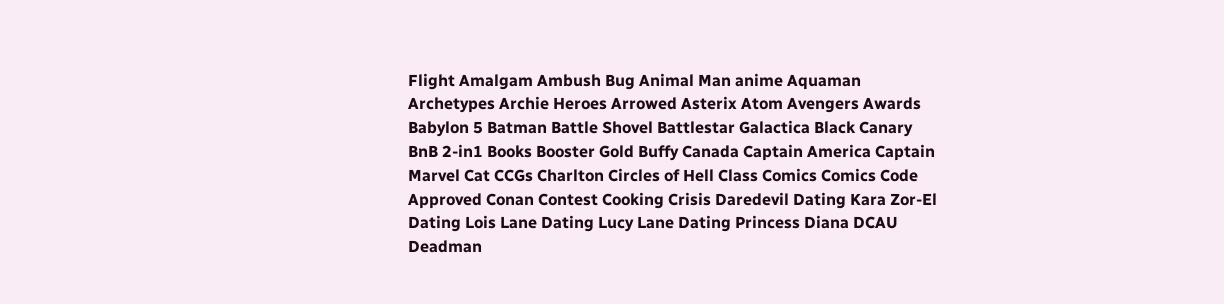Flight Amalgam Ambush Bug Animal Man anime Aquaman Archetypes Archie Heroes Arrowed Asterix Atom Avengers Awards Babylon 5 Batman Battle Shovel Battlestar Galactica Black Canary BnB 2-in1 Books Booster Gold Buffy Canada Captain America Captain Marvel Cat CCGs Charlton Circles of Hell Class Comics Comics Code Approved Conan Contest Cooking Crisis Daredevil Dating Kara Zor-El Dating Lois Lane Dating Lucy Lane Dating Princess Diana DCAU Deadman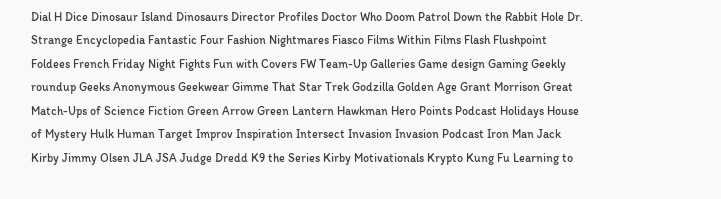Dial H Dice Dinosaur Island Dinosaurs Director Profiles Doctor Who Doom Patrol Down the Rabbit Hole Dr. Strange Encyclopedia Fantastic Four Fashion Nightmares Fiasco Films Within Films Flash Flushpoint Foldees French Friday Night Fights Fun with Covers FW Team-Up Galleries Game design Gaming Geekly roundup Geeks Anonymous Geekwear Gimme That Star Trek Godzilla Golden Age Grant Morrison Great Match-Ups of Science Fiction Green Arrow Green Lantern Hawkman Hero Points Podcast Holidays House of Mystery Hulk Human Target Improv Inspiration Intersect Invasion Invasion Podcast Iron Man Jack Kirby Jimmy Olsen JLA JSA Judge Dredd K9 the Series Kirby Motivationals Krypto Kung Fu Learning to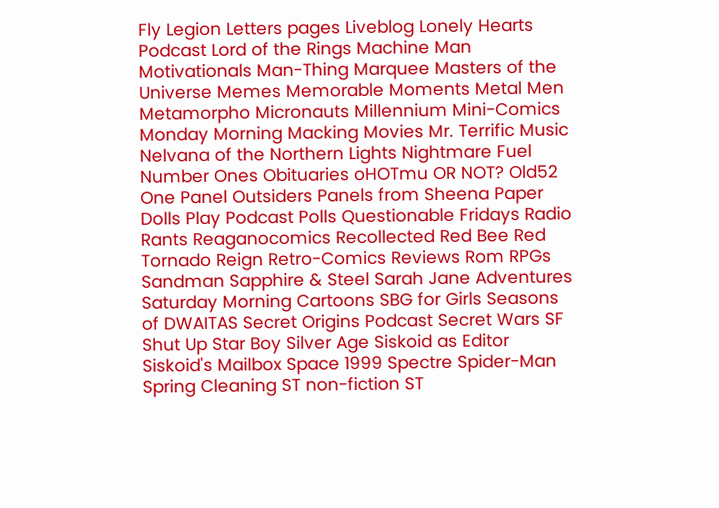Fly Legion Letters pages Liveblog Lonely Hearts Podcast Lord of the Rings Machine Man Motivationals Man-Thing Marquee Masters of the Universe Memes Memorable Moments Metal Men Metamorpho Micronauts Millennium Mini-Comics Monday Morning Macking Movies Mr. Terrific Music Nelvana of the Northern Lights Nightmare Fuel Number Ones Obituaries oHOTmu OR NOT? Old52 One Panel Outsiders Panels from Sheena Paper Dolls Play Podcast Polls Questionable Fridays Radio Rants Reaganocomics Recollected Red Bee Red Tornado Reign Retro-Comics Reviews Rom RPGs Sandman Sapphire & Steel Sarah Jane Adventures Saturday Morning Cartoons SBG for Girls Seasons of DWAITAS Secret Origins Podcast Secret Wars SF Shut Up Star Boy Silver Age Siskoid as Editor Siskoid's Mailbox Space 1999 Spectre Spider-Man Spring Cleaning ST non-fiction ST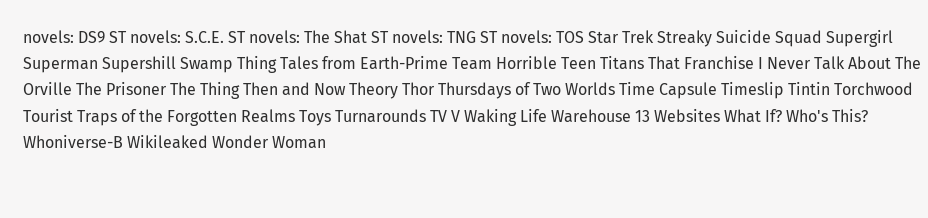novels: DS9 ST novels: S.C.E. ST novels: The Shat ST novels: TNG ST novels: TOS Star Trek Streaky Suicide Squad Supergirl Superman Supershill Swamp Thing Tales from Earth-Prime Team Horrible Teen Titans That Franchise I Never Talk About The Orville The Prisoner The Thing Then and Now Theory Thor Thursdays of Two Worlds Time Capsule Timeslip Tintin Torchwood Tourist Traps of the Forgotten Realms Toys Turnarounds TV V Waking Life Warehouse 13 Websites What If? Who's This? Whoniverse-B Wikileaked Wonder Woman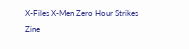X-Files X-Men Zero Hour Strikes Zine